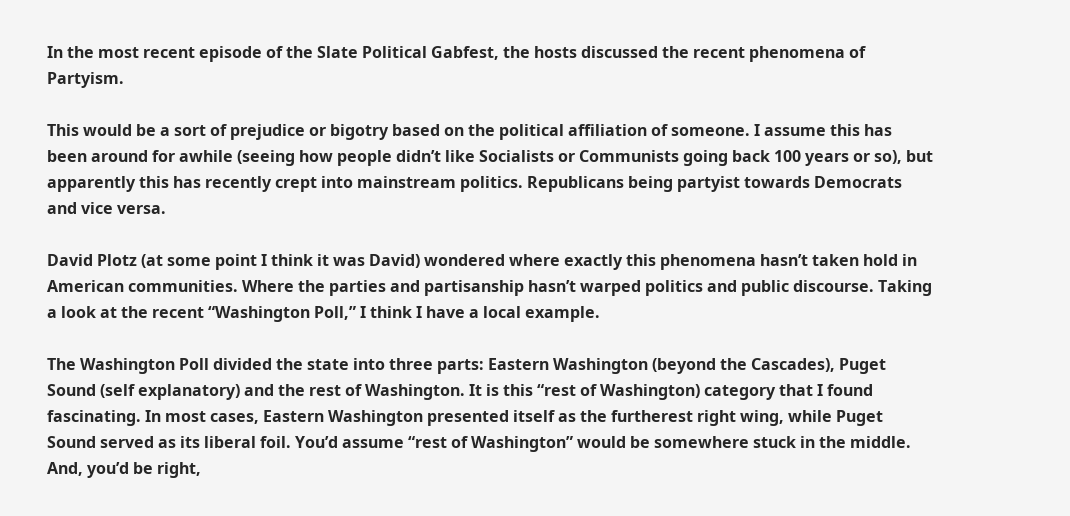In the most recent episode of the Slate Political Gabfest, the hosts discussed the recent phenomena of Partyism.

This would be a sort of prejudice or bigotry based on the political affiliation of someone. I assume this has been around for awhile (seeing how people didn’t like Socialists or Communists going back 100 years or so), but apparently this has recently crept into mainstream politics. Republicans being partyist towards Democrats and vice versa.

David Plotz (at some point I think it was David) wondered where exactly this phenomena hasn’t taken hold in American communities. Where the parties and partisanship hasn’t warped politics and public discourse. Taking a look at the recent “Washington Poll,” I think I have a local example.

The Washington Poll divided the state into three parts: Eastern Washington (beyond the Cascades), Puget Sound (self explanatory) and the rest of Washington. It is this “rest of Washington) category that I found fascinating. In most cases, Eastern Washington presented itself as the furtherest right wing, while Puget Sound served as its liberal foil. You’d assume “rest of Washington” would be somewhere stuck in the middle. And, you’d be right,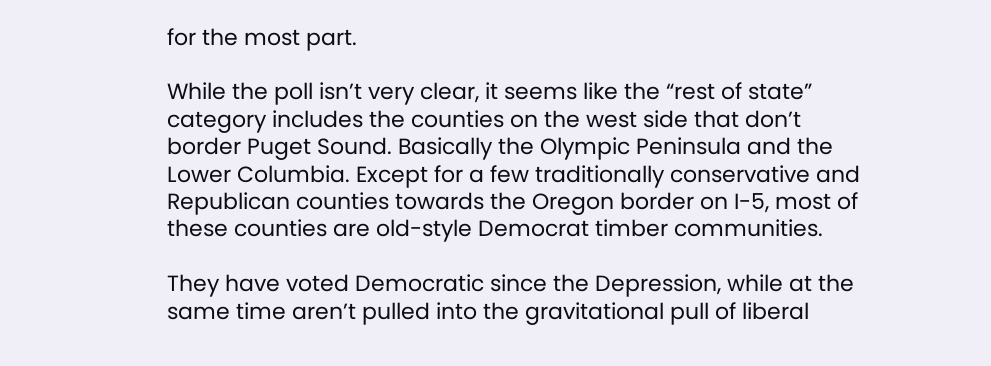for the most part.

While the poll isn’t very clear, it seems like the “rest of state” category includes the counties on the west side that don’t border Puget Sound. Basically the Olympic Peninsula and the Lower Columbia. Except for a few traditionally conservative and Republican counties towards the Oregon border on I-5, most of these counties are old-style Democrat timber communities.

They have voted Democratic since the Depression, while at the same time aren’t pulled into the gravitational pull of liberal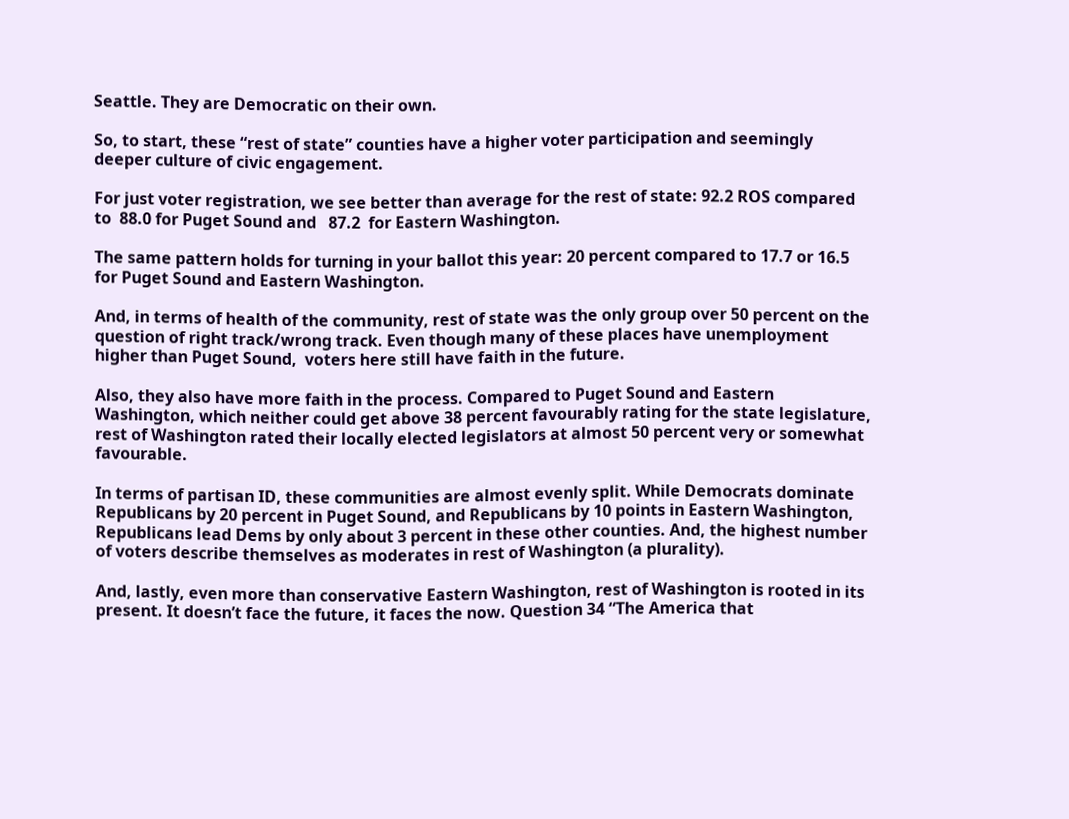Seattle. They are Democratic on their own.

So, to start, these “rest of state” counties have a higher voter participation and seemingly deeper culture of civic engagement.

For just voter registration, we see better than average for the rest of state: 92.2 ROS compared to  88.0 for Puget Sound and   87.2  for Eastern Washington.

The same pattern holds for turning in your ballot this year: 20 percent compared to 17.7 or 16.5 for Puget Sound and Eastern Washington.

And, in terms of health of the community, rest of state was the only group over 50 percent on the question of right track/wrong track. Even though many of these places have unemployment higher than Puget Sound,  voters here still have faith in the future.

Also, they also have more faith in the process. Compared to Puget Sound and Eastern Washington, which neither could get above 38 percent favourably rating for the state legislature, rest of Washington rated their locally elected legislators at almost 50 percent very or somewhat favourable.

In terms of partisan ID, these communities are almost evenly split. While Democrats dominate Republicans by 20 percent in Puget Sound, and Republicans by 10 points in Eastern Washington, Republicans lead Dems by only about 3 percent in these other counties. And, the highest number of voters describe themselves as moderates in rest of Washington (a plurality).

And, lastly, even more than conservative Eastern Washington, rest of Washington is rooted in its present. It doesn’t face the future, it faces the now. Question 34 “The America that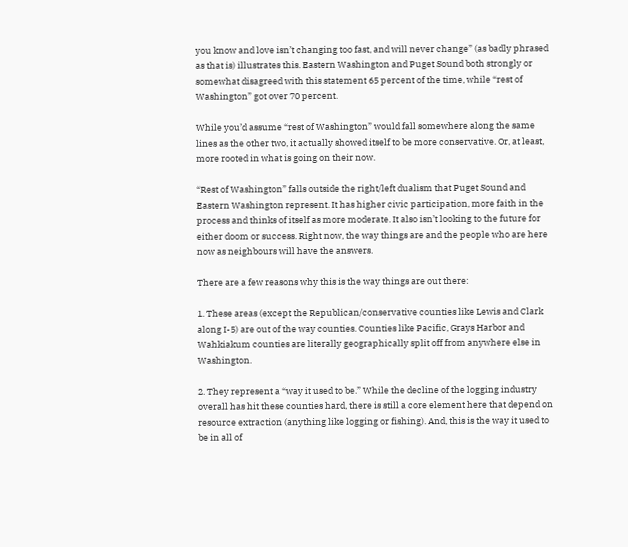you know and love isn’t changing too fast, and will never change” (as badly phrased as that is) illustrates this. Eastern Washington and Puget Sound both strongly or somewhat disagreed with this statement 65 percent of the time, while “rest of Washington” got over 70 percent.

While you’d assume “rest of Washington” would fall somewhere along the same lines as the other two, it actually showed itself to be more conservative. Or, at least, more rooted in what is going on their now.

“Rest of Washington” falls outside the right/left dualism that Puget Sound and Eastern Washington represent. It has higher civic participation, more faith in the process and thinks of itself as more moderate. It also isn’t looking to the future for either doom or success. Right now, the way things are and the people who are here now as neighbours will have the answers.

There are a few reasons why this is the way things are out there:

1. These areas (except the Republican/conservative counties like Lewis and Clark along I-5) are out of the way counties. Counties like Pacific, Grays Harbor and Wahkiakum counties are literally geographically split off from anywhere else in Washington.

2. They represent a “way it used to be.” While the decline of the logging industry overall has hit these counties hard, there is still a core element here that depend on resource extraction (anything like logging or fishing). And, this is the way it used to be in all of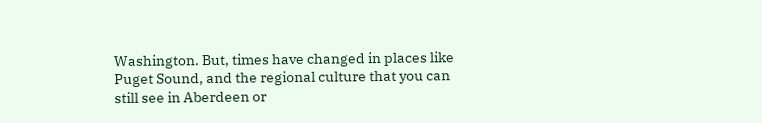Washington. But, times have changed in places like Puget Sound, and the regional culture that you can still see in Aberdeen or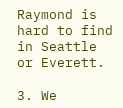Raymond is hard to find in Seattle or Everett.

3. We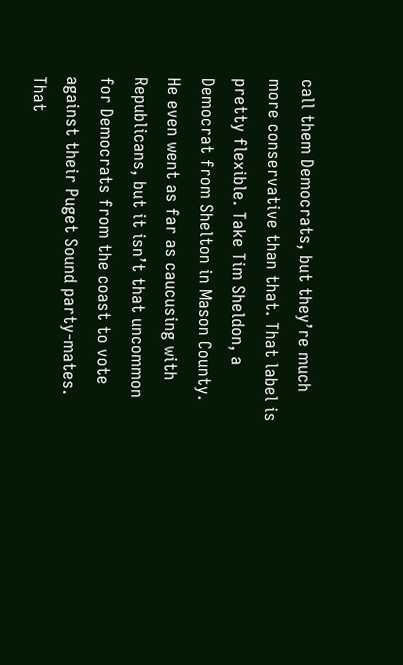call them Democrats, but they’re much more conservative than that. That label is pretty flexible. Take Tim Sheldon, a Democrat from Shelton in Mason County. He even went as far as caucusing with Republicans, but it isn’t that uncommon for Democrats from the coast to vote against their Puget Sound party-mates. That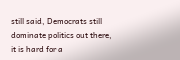still said, Democrats still dominate politics out there, it is hard for a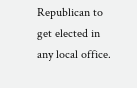Republican to get elected in any local office.